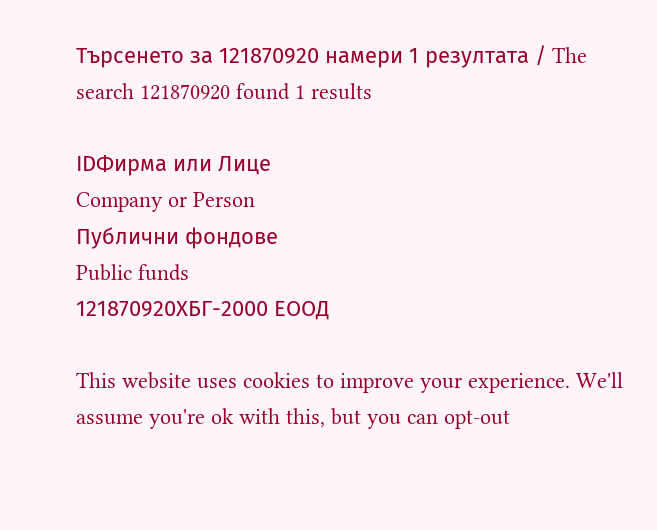Търсенето за 121870920 намери 1 резултата / The search 121870920 found 1 results

IDФирма или Лице
Company or Person
Публични фондове
Public funds
121870920ХБГ-2000 ЕООД

This website uses cookies to improve your experience. We'll assume you're ok with this, but you can opt-out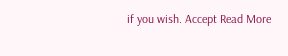if you wish. Accept Read More